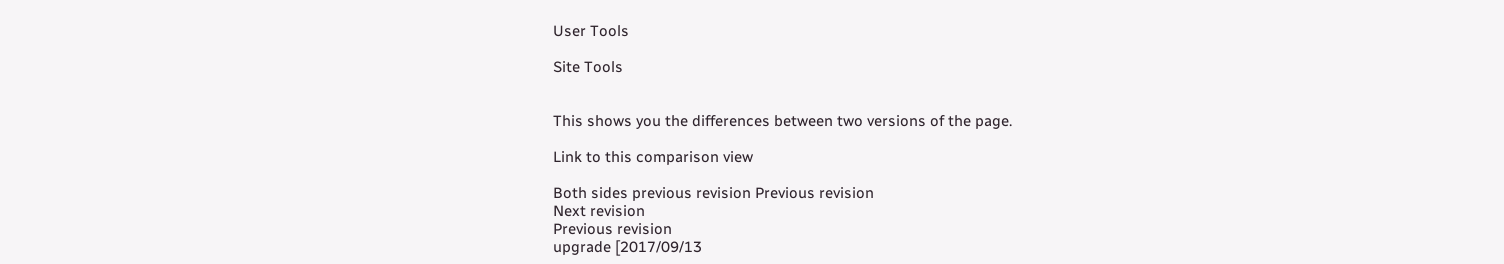User Tools

Site Tools


This shows you the differences between two versions of the page.

Link to this comparison view

Both sides previous revision Previous revision
Next revision
Previous revision
upgrade [2017/09/13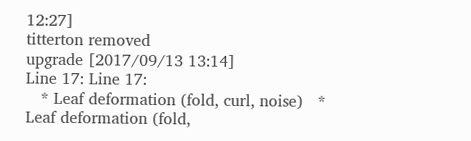12:27]
titterton removed
upgrade [2017/09/13 13:14]
Line 17: Line 17:
   * Leaf deformation (fold, curl, noise)   * Leaf deformation (fold,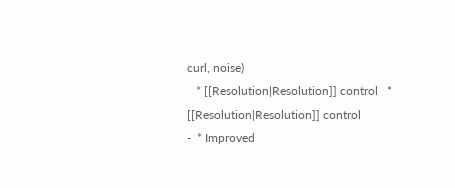curl, noise)
   * [[Resolution|Resolution]] control   * [[Resolution|Resolution]] control
-  * Improved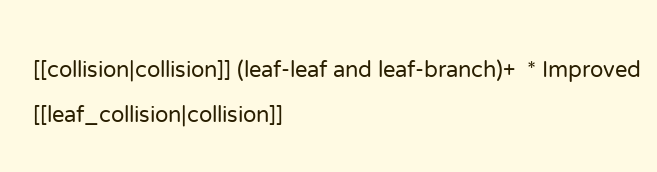[[collision|collision]] (leaf-leaf and leaf-branch)+  * Improved [[leaf_collision|collision]]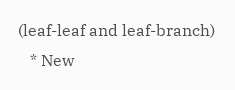(leaf-leaf and leaf-branch)
   * New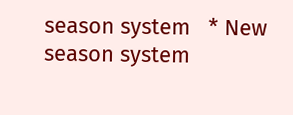season system   * New season system